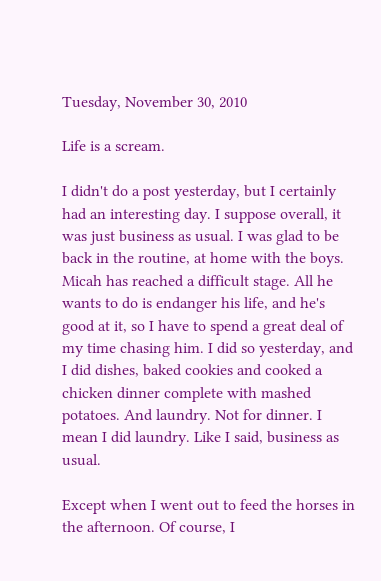Tuesday, November 30, 2010

Life is a scream.

I didn't do a post yesterday, but I certainly had an interesting day. I suppose overall, it was just business as usual. I was glad to be back in the routine, at home with the boys. Micah has reached a difficult stage. All he wants to do is endanger his life, and he's good at it, so I have to spend a great deal of my time chasing him. I did so yesterday, and I did dishes, baked cookies and cooked a chicken dinner complete with mashed potatoes. And laundry. Not for dinner. I mean I did laundry. Like I said, business as usual.

Except when I went out to feed the horses in the afternoon. Of course, I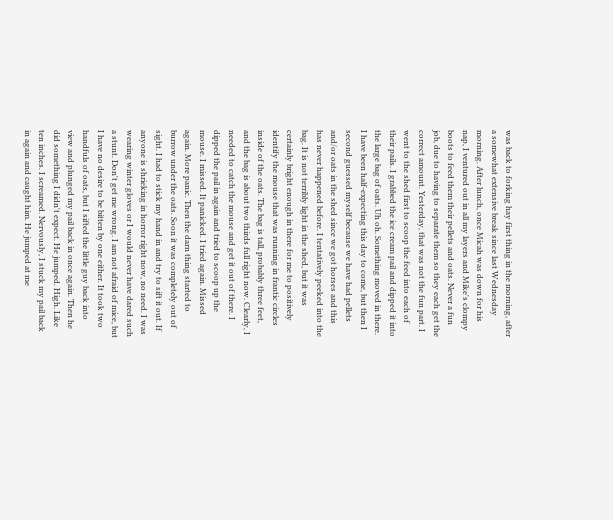was back to forking hay first thing in the morning, after a somewhat extensive break since last Wednesday morning. After lunch, once Micah was down for his nap, I ventured out in all my layers and Mike's clompy boots to feed them their pellets and oats. Never a fun job, due to having to separate them so they each get the correct amount. Yesterday, that was not the fun part. I went to the shed first to scoop the feed into each of their pails. I grabbed the ice cream pail and dipped it into the large bag of oats. Uh oh. Something moved in there. I have been half-expecting this day to come, but then I second guessed myself because we have had pellets and/or oats in the shed since we got horses and this has never happened before. I tentatively peeked into the bag. It is not terribly light in the shed, but it was certainly bright enough in there for me to positively identify the mouse that was running in frantic circles inside of the oats. The bag is tall, probably three feet, and the bag is about two thirds full right now. Clearly, I needed to catch the mouse and get it out of there. I dipped the pail in again and tried to scoop up the mouse. I missed. It panicked. I tried again. Missed again. More panic. Then the darn thing started to burrow under the oats. Soon it was completely out of sight. I had to stick my hand in and try to sift it out. If anyone is shrieking in horror right now, no need. I was wearing winter gloves or I would never have dared such a stunt. Don't get me wrong. I am not afraid of mice, but I have no desire to be bitten by one either. It took two handfuls of oats, but I sifted the little guy back into view and plunged my pail back in once again. Then he did something I didn't expect. He jumped. High. Like ten inches. I screamed. Nervously, I stuck my pail back in again and caught him. He jumped at me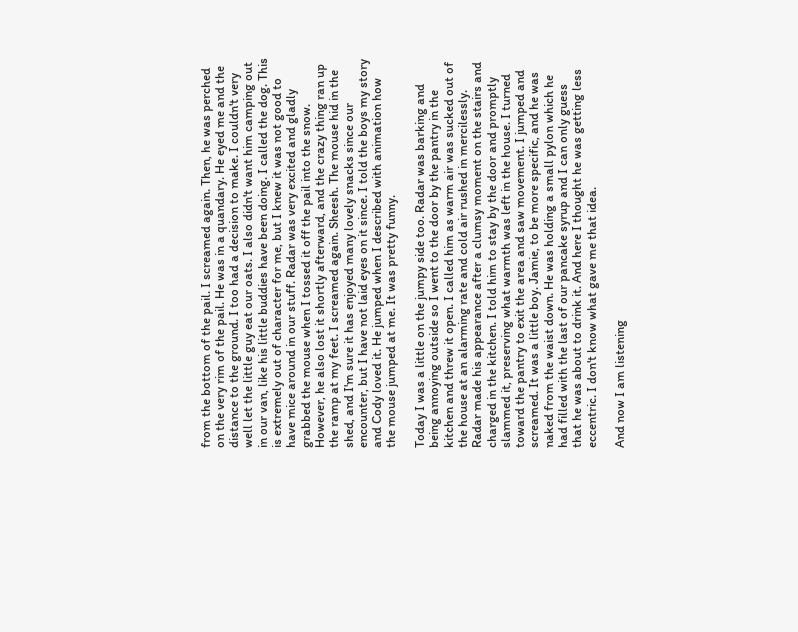from the bottom of the pail. I screamed again. Then, he was perched on the very rim of the pail. He was in a quandary. He eyed me and the distance to the ground. I too had a decision to make. I couldn't very well let the little guy eat our oats. I also didn't want him camping out in our van, like his little buddies have been doing. I called the dog. This is extremely out of character for me, but I knew it was not good to have mice around in our stuff. Radar was very excited and gladly grabbed the mouse when I tossed it off the pail into the snow. However, he also lost it shortly afterward, and the crazy thing ran up the ramp at my feet. I screamed again. Sheesh. The mouse hid in the shed, and I'm sure it has enjoyed many lovely snacks since our encounter, but I have not laid eyes on it since. I told the boys my story and Cody loved it. He jumped when I described with animation how the mouse jumped at me. It was pretty funny.

Today I was a little on the jumpy side too. Radar was barking and being annoying outside so I went to the door by the pantry in the kitchen and threw it open. I called him as warm air was sucked out of the house at an alarming rate and cold air rushed in mercilessly. Radar made his appearance after a clumsy moment on the stairs and charged in the kitchen. I told him to stay by the door and promptly slammed it, preserving what warmth was left in the house. I turned toward the pantry to exit the area and saw movement. I jumped and screamed. It was a little boy. Jamie, to be more specific, and he was naked from the waist down. He was holding a small pylon which he had filled with the last of our pancake syrup and I can only guess that he was about to drink it. And here I thought he was getting less eccentric. I don't know what gave me that idea.

And now I am listening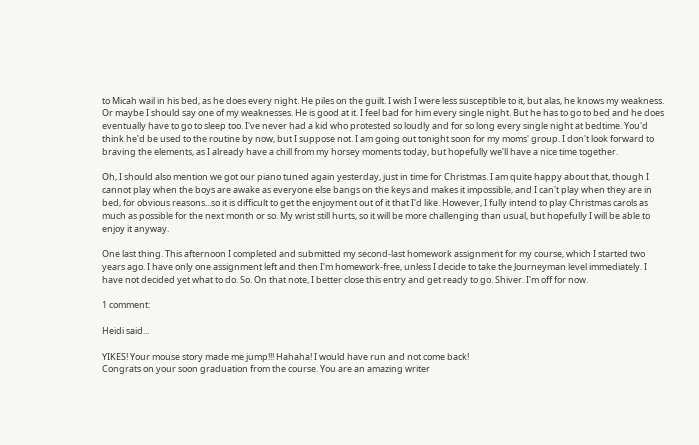to Micah wail in his bed, as he does every night. He piles on the guilt. I wish I were less susceptible to it, but alas, he knows my weakness. Or maybe I should say one of my weaknesses. He is good at it. I feel bad for him every single night. But he has to go to bed and he does eventually have to go to sleep too. I've never had a kid who protested so loudly and for so long every single night at bedtime. You'd think he'd be used to the routine by now, but I suppose not. I am going out tonight soon for my moms' group. I don't look forward to braving the elements, as I already have a chill from my horsey moments today, but hopefully we'll have a nice time together.

Oh, I should also mention we got our piano tuned again yesterday, just in time for Christmas. I am quite happy about that, though I cannot play when the boys are awake as everyone else bangs on the keys and makes it impossible, and I can't play when they are in bed, for obvious reasons...so it is difficult to get the enjoyment out of it that I'd like. However, I fully intend to play Christmas carols as much as possible for the next month or so. My wrist still hurts, so it will be more challenging than usual, but hopefully I will be able to enjoy it anyway.

One last thing. This afternoon I completed and submitted my second-last homework assignment for my course, which I started two years ago. I have only one assignment left and then I'm homework-free, unless I decide to take the Journeyman level immediately. I have not decided yet what to do. So. On that note, I better close this entry and get ready to go. Shiver. I'm off for now.

1 comment:

Heidi said...

YIKES! Your mouse story made me jump!!! Hahaha! I would have run and not come back!
Congrats on your soon graduation from the course. You are an amazing writer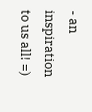- an inspiration to us all! =)